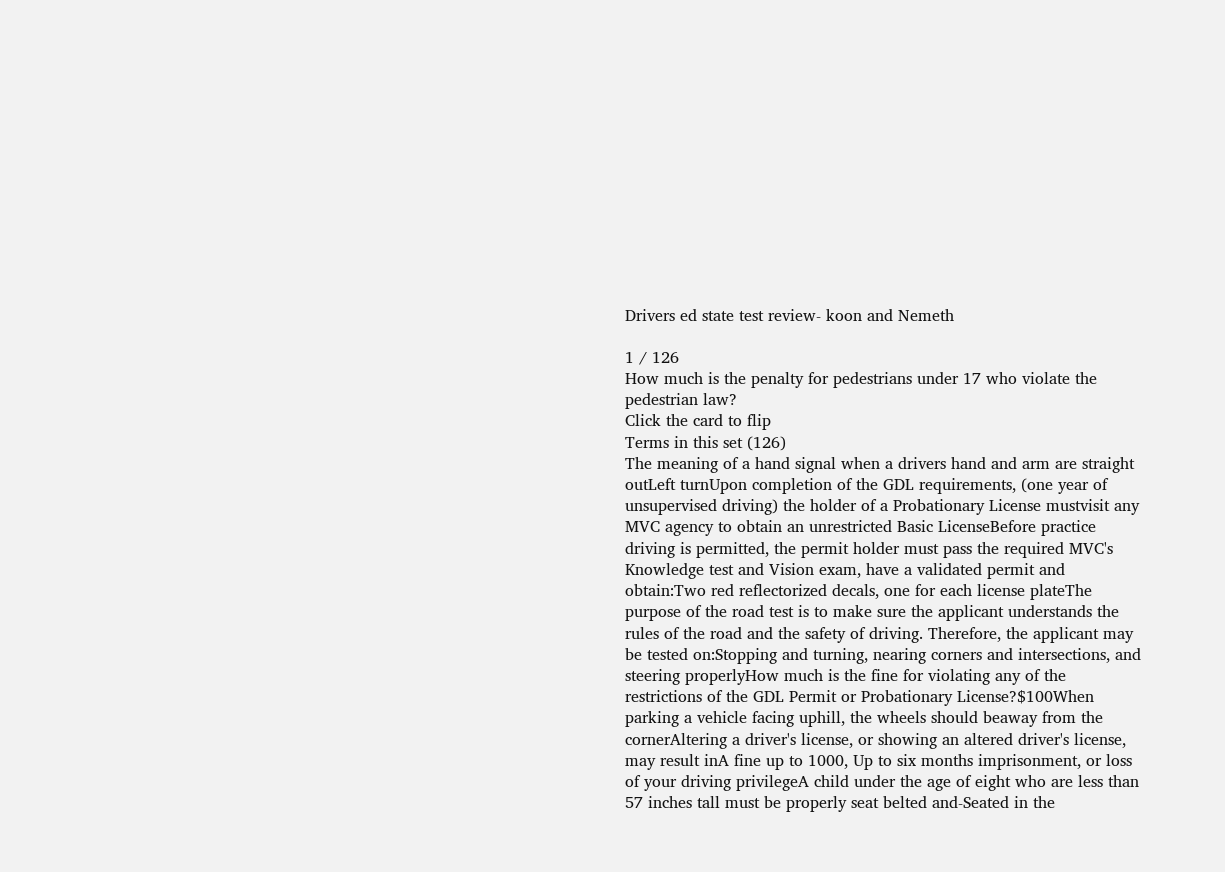Drivers ed state test review- koon and Nemeth

1 / 126
How much is the penalty for pedestrians under 17 who violate the pedestrian law?
Click the card to flip
Terms in this set (126)
The meaning of a hand signal when a drivers hand and arm are straight outLeft turnUpon completion of the GDL requirements, (one year of unsupervised driving) the holder of a Probationary License mustvisit any MVC agency to obtain an unrestricted Basic LicenseBefore practice driving is permitted, the permit holder must pass the required MVC's Knowledge test and Vision exam, have a validated permit and obtain:Two red reflectorized decals, one for each license plateThe purpose of the road test is to make sure the applicant understands the rules of the road and the safety of driving. Therefore, the applicant may be tested on:Stopping and turning, nearing corners and intersections, and steering properlyHow much is the fine for violating any of the restrictions of the GDL Permit or Probationary License?$100When parking a vehicle facing uphill, the wheels should beaway from the cornerAltering a driver's license, or showing an altered driver's license, may result inA fine up to 1000, Up to six months imprisonment, or loss of your driving privilegeA child under the age of eight who are less than 57 inches tall must be properly seat belted and-Seated in the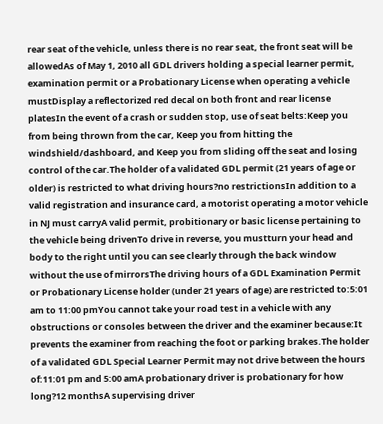rear seat of the vehicle, unless there is no rear seat, the front seat will be allowedAs of May 1, 2010 all GDL drivers holding a special learner permit, examination permit or a Probationary License when operating a vehicle mustDisplay a reflectorized red decal on both front and rear license platesIn the event of a crash or sudden stop, use of seat belts:Keep you from being thrown from the car, Keep you from hitting the windshield/dashboard, and Keep you from sliding off the seat and losing control of the car.The holder of a validated GDL permit (21 years of age or older) is restricted to what driving hours?no restrictionsIn addition to a valid registration and insurance card, a motorist operating a motor vehicle in NJ must carryA valid permit, probitionary or basic license pertaining to the vehicle being drivenTo drive in reverse, you mustturn your head and body to the right until you can see clearly through the back window without the use of mirrorsThe driving hours of a GDL Examination Permit or Probationary License holder (under 21 years of age) are restricted to:5:01 am to 11:00 pmYou cannot take your road test in a vehicle with any obstructions or consoles between the driver and the examiner because:It prevents the examiner from reaching the foot or parking brakes.The holder of a validated GDL Special Learner Permit may not drive between the hours of:11:01 pm and 5:00 amA probationary driver is probationary for how long?12 monthsA supervising driver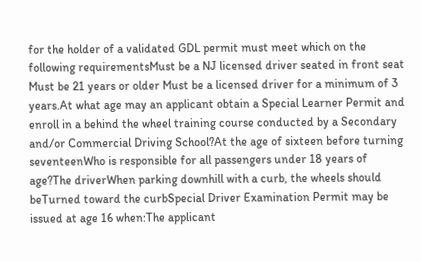for the holder of a validated GDL permit must meet which on the following requirementsMust be a NJ licensed driver seated in front seat Must be 21 years or older Must be a licensed driver for a minimum of 3 years.At what age may an applicant obtain a Special Learner Permit and enroll in a behind the wheel training course conducted by a Secondary and/or Commercial Driving School?At the age of sixteen before turning seventeenWho is responsible for all passengers under 18 years of age?The driverWhen parking downhill with a curb, the wheels should beTurned toward the curbSpecial Driver Examination Permit may be issued at age 16 when:The applicant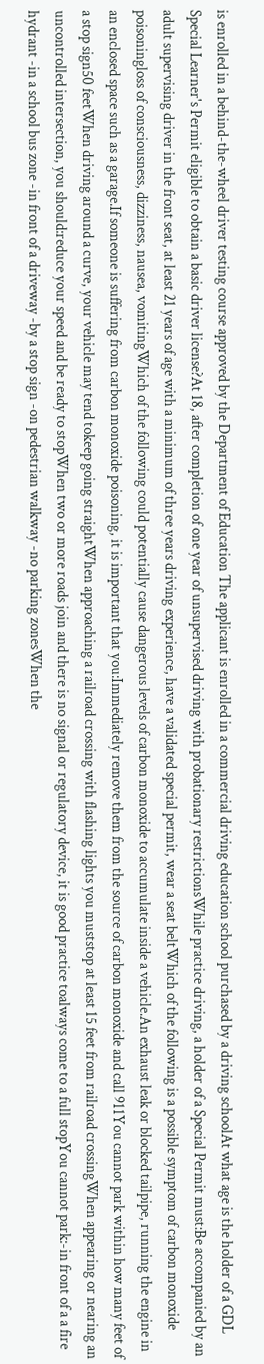is enrolled in a behind-the-wheel driver testing course approved by the Department of Education The applicant is enrolled in a commercial driving education school purchased by a driving schoolAt what age is the holder of a GDL Special Learner's Permit eligible to obtain a basic driver license?At 18, after completion of one year of unsupervised driving with probationary restrictionsWhile practice driving, a holder of a Special Permit must:Be accompanied by an adult supervising driver in the front seat, at least 21 years of age with a minimum of three years driving experience, have a validated special permit, wear a seat beltWhich of the following is a possible symptom of carbon monoxide poisoningloss of consciousness, dizziness, nausea, vomitingWhich of the following could potentially cause dangerous levels of carbon monoxide to accumulate inside a vehicle.An exhaust leak or blocked tailpipe, running the engine in an enclosed space such as a garage.If someone is suffering from carbon monoxide poisoning, it is important that you:Immediately remove them from the source of carbon monoxide and call 911You cannot park within how many feet of a stop sign50 feetWhen driving around a curve, your vehicle may tend tokeep going straightWhen approaching a railroad crossing with flashing lights you muststop at least 15 feet from railroad crossingWhen appearing or nearing an uncontrolled intersection, you should:reduce your speed and be ready to stopWhen two or more roads join and there is no signal or regulatory device, it is good practice toalways come to a full stopYou cannot park:-in front of a a fire hydrant -in a school bus zone -in front of a driveway -by a stop sign -on pedestrian walkway -no parking zonesWhen the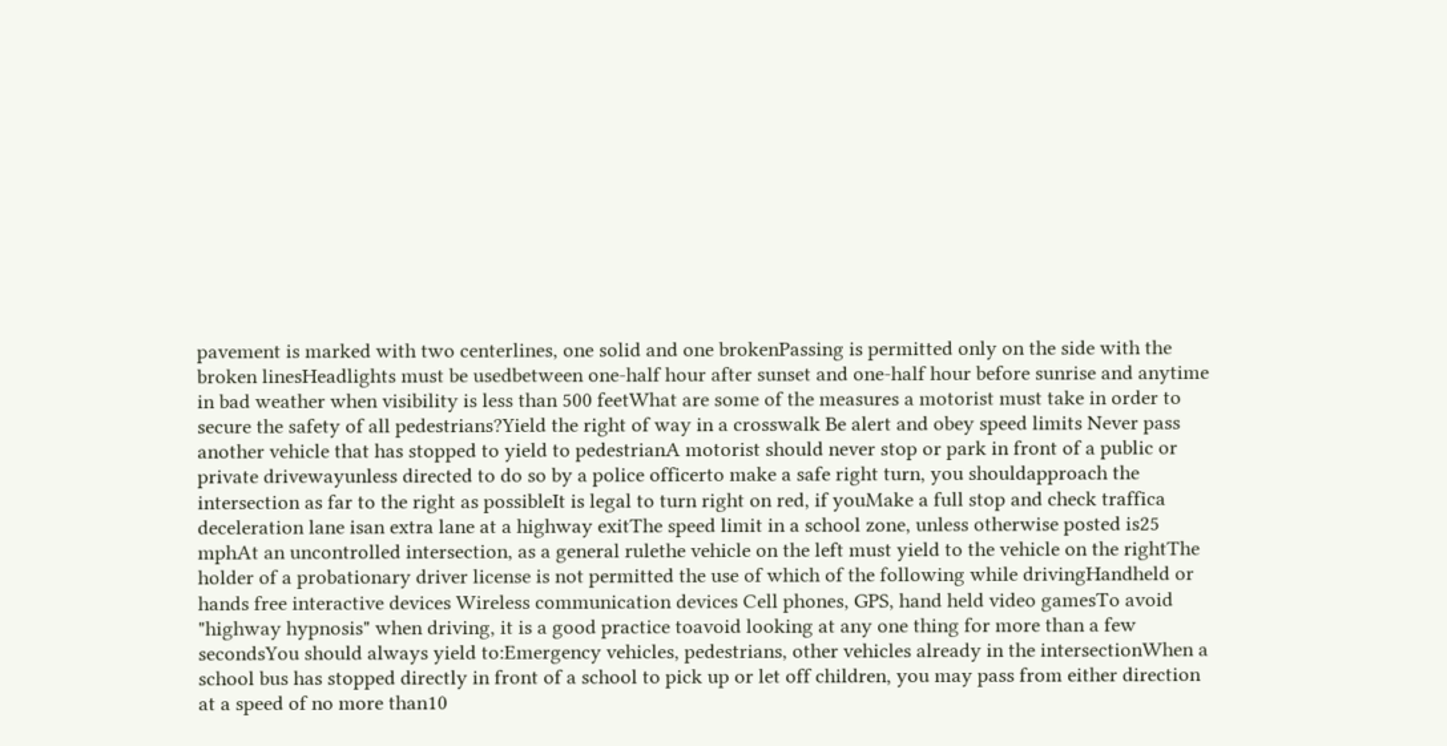pavement is marked with two centerlines, one solid and one brokenPassing is permitted only on the side with the broken linesHeadlights must be usedbetween one-half hour after sunset and one-half hour before sunrise and anytime in bad weather when visibility is less than 500 feetWhat are some of the measures a motorist must take in order to secure the safety of all pedestrians?Yield the right of way in a crosswalk Be alert and obey speed limits Never pass another vehicle that has stopped to yield to pedestrianA motorist should never stop or park in front of a public or private drivewayunless directed to do so by a police officerto make a safe right turn, you shouldapproach the intersection as far to the right as possibleIt is legal to turn right on red, if youMake a full stop and check traffica deceleration lane isan extra lane at a highway exitThe speed limit in a school zone, unless otherwise posted is25 mphAt an uncontrolled intersection, as a general rulethe vehicle on the left must yield to the vehicle on the rightThe holder of a probationary driver license is not permitted the use of which of the following while drivingHandheld or hands free interactive devices Wireless communication devices Cell phones, GPS, hand held video gamesTo avoid "highway hypnosis" when driving, it is a good practice toavoid looking at any one thing for more than a few secondsYou should always yield to:Emergency vehicles, pedestrians, other vehicles already in the intersectionWhen a school bus has stopped directly in front of a school to pick up or let off children, you may pass from either direction at a speed of no more than10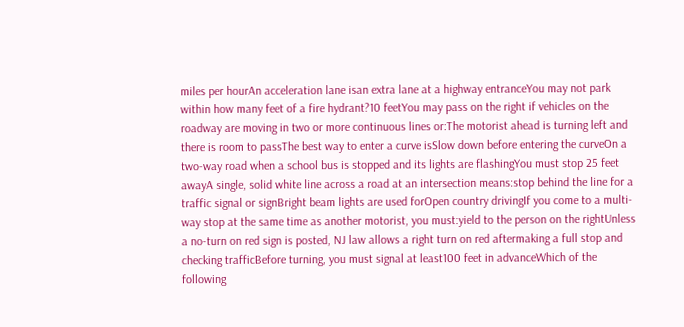miles per hourAn acceleration lane isan extra lane at a highway entranceYou may not park within how many feet of a fire hydrant?10 feetYou may pass on the right if vehicles on the roadway are moving in two or more continuous lines or:The motorist ahead is turning left and there is room to passThe best way to enter a curve isSlow down before entering the curveOn a two-way road when a school bus is stopped and its lights are flashingYou must stop 25 feet awayA single, solid white line across a road at an intersection means:stop behind the line for a traffic signal or signBright beam lights are used forOpen country drivingIf you come to a multi-way stop at the same time as another motorist, you must:yield to the person on the rightUnless a no-turn on red sign is posted, NJ law allows a right turn on red aftermaking a full stop and checking trafficBefore turning, you must signal at least100 feet in advanceWhich of the following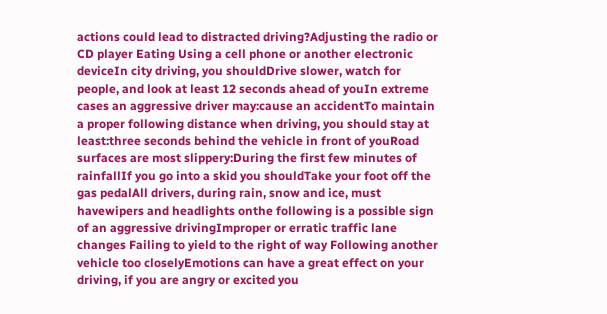actions could lead to distracted driving?Adjusting the radio or CD player Eating Using a cell phone or another electronic deviceIn city driving, you shouldDrive slower, watch for people, and look at least 12 seconds ahead of youIn extreme cases an aggressive driver may:cause an accidentTo maintain a proper following distance when driving, you should stay at least:three seconds behind the vehicle in front of youRoad surfaces are most slippery:During the first few minutes of rainfallIf you go into a skid you shouldTake your foot off the gas pedalAll drivers, during rain, snow and ice, must havewipers and headlights onthe following is a possible sign of an aggressive drivingImproper or erratic traffic lane changes Failing to yield to the right of way Following another vehicle too closelyEmotions can have a great effect on your driving, if you are angry or excited you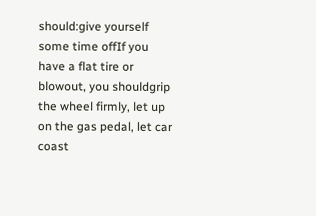should:give yourself some time offIf you have a flat tire or blowout, you shouldgrip the wheel firmly, let up on the gas pedal, let car coast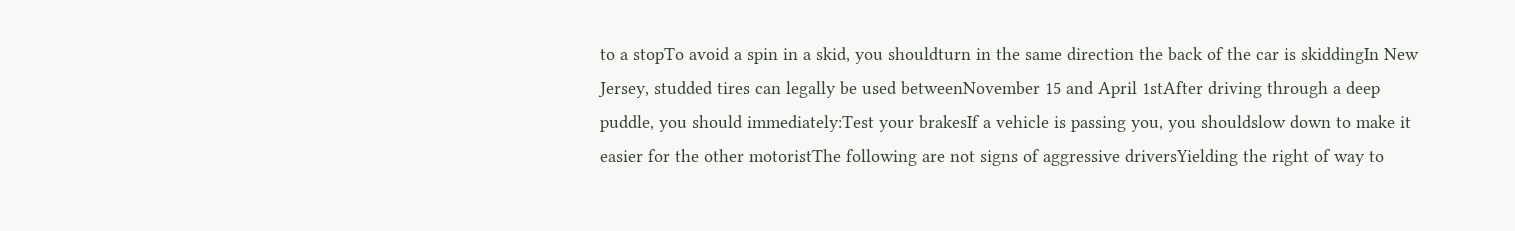to a stopTo avoid a spin in a skid, you shouldturn in the same direction the back of the car is skiddingIn New Jersey, studded tires can legally be used betweenNovember 15 and April 1stAfter driving through a deep puddle, you should immediately:Test your brakesIf a vehicle is passing you, you shouldslow down to make it easier for the other motoristThe following are not signs of aggressive driversYielding the right of way to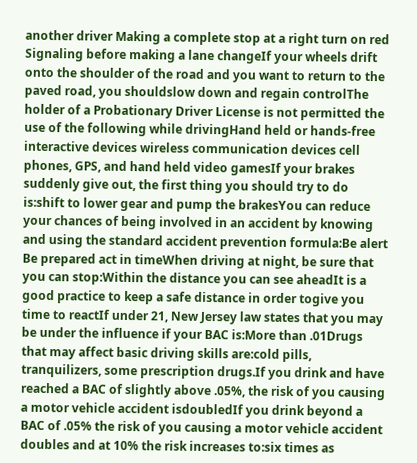another driver Making a complete stop at a right turn on red Signaling before making a lane changeIf your wheels drift onto the shoulder of the road and you want to return to the paved road, you shouldslow down and regain controlThe holder of a Probationary Driver License is not permitted the use of the following while drivingHand held or hands-free interactive devices wireless communication devices cell phones, GPS, and hand held video gamesIf your brakes suddenly give out, the first thing you should try to do is:shift to lower gear and pump the brakesYou can reduce your chances of being involved in an accident by knowing and using the standard accident prevention formula:Be alert Be prepared act in timeWhen driving at night, be sure that you can stop:Within the distance you can see aheadIt is a good practice to keep a safe distance in order togive you time to reactIf under 21, New Jersey law states that you may be under the influence if your BAC is:More than .01Drugs that may affect basic driving skills are:cold pills, tranquilizers, some prescription drugs.If you drink and have reached a BAC of slightly above .05%, the risk of you causing a motor vehicle accident isdoubledIf you drink beyond a BAC of .05% the risk of you causing a motor vehicle accident doubles and at 10% the risk increases to:six times as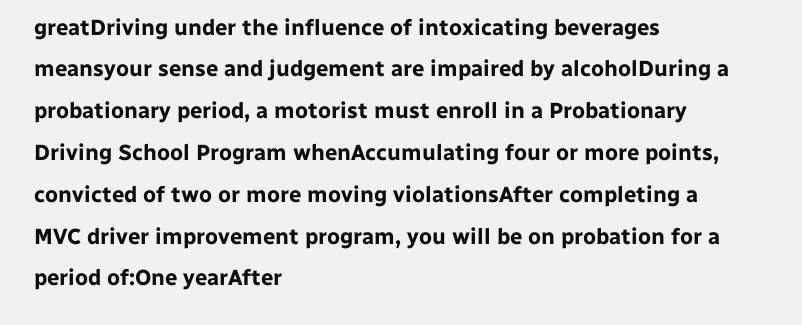greatDriving under the influence of intoxicating beverages meansyour sense and judgement are impaired by alcoholDuring a probationary period, a motorist must enroll in a Probationary Driving School Program whenAccumulating four or more points, convicted of two or more moving violationsAfter completing a MVC driver improvement program, you will be on probation for a period of:One yearAfter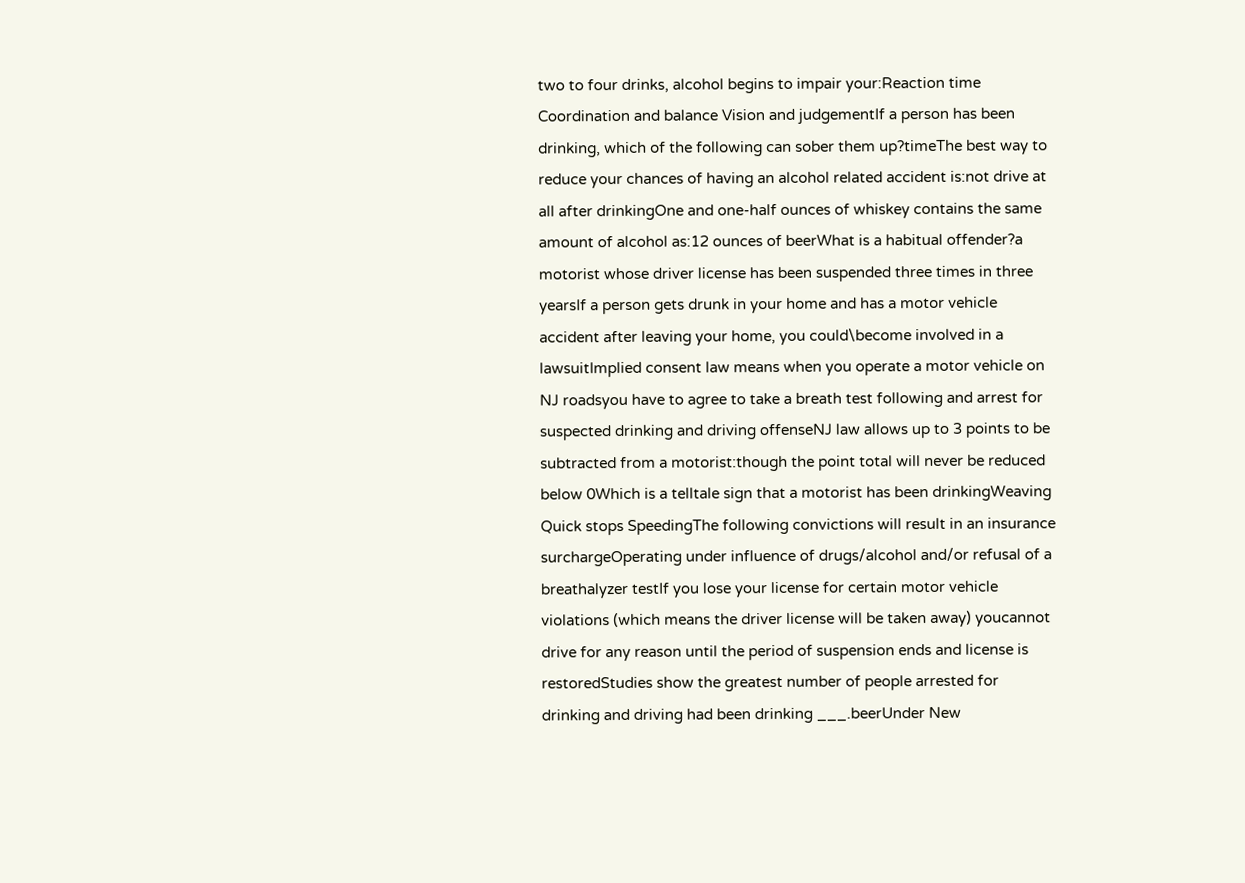two to four drinks, alcohol begins to impair your:Reaction time Coordination and balance Vision and judgementIf a person has been drinking, which of the following can sober them up?timeThe best way to reduce your chances of having an alcohol related accident is:not drive at all after drinkingOne and one-half ounces of whiskey contains the same amount of alcohol as:12 ounces of beerWhat is a habitual offender?a motorist whose driver license has been suspended three times in three yearsIf a person gets drunk in your home and has a motor vehicle accident after leaving your home, you could\become involved in a lawsuitImplied consent law means when you operate a motor vehicle on NJ roadsyou have to agree to take a breath test following and arrest for suspected drinking and driving offenseNJ law allows up to 3 points to be subtracted from a motorist:though the point total will never be reduced below 0Which is a telltale sign that a motorist has been drinkingWeaving Quick stops SpeedingThe following convictions will result in an insurance surchargeOperating under influence of drugs/alcohol and/or refusal of a breathalyzer testIf you lose your license for certain motor vehicle violations (which means the driver license will be taken away) youcannot drive for any reason until the period of suspension ends and license is restoredStudies show the greatest number of people arrested for drinking and driving had been drinking ___.beerUnder New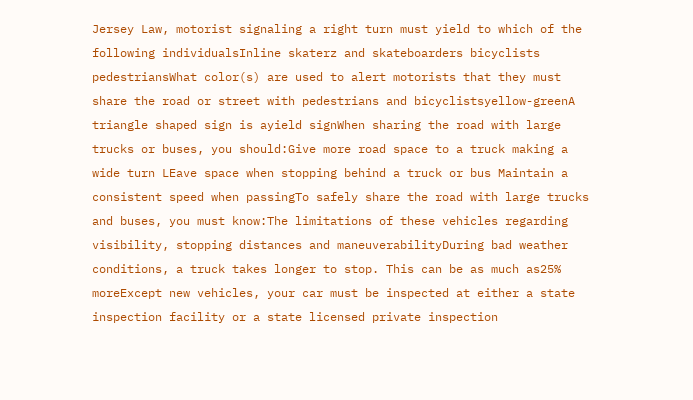Jersey Law, motorist signaling a right turn must yield to which of the following individualsInline skaterz and skateboarders bicyclists pedestriansWhat color(s) are used to alert motorists that they must share the road or street with pedestrians and bicyclistsyellow-greenA triangle shaped sign is ayield signWhen sharing the road with large trucks or buses, you should:Give more road space to a truck making a wide turn LEave space when stopping behind a truck or bus Maintain a consistent speed when passingTo safely share the road with large trucks and buses, you must know:The limitations of these vehicles regarding visibility, stopping distances and maneuverabilityDuring bad weather conditions, a truck takes longer to stop. This can be as much as25% moreExcept new vehicles, your car must be inspected at either a state inspection facility or a state licensed private inspection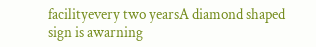facilityevery two yearsA diamond shaped sign is awarning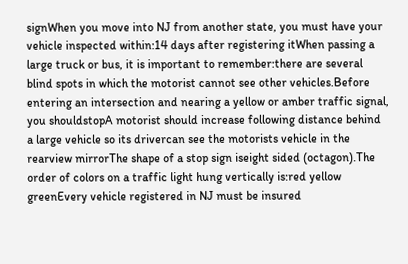signWhen you move into NJ from another state, you must have your vehicle inspected within:14 days after registering itWhen passing a large truck or bus, it is important to remember:there are several blind spots in which the motorist cannot see other vehicles.Before entering an intersection and nearing a yellow or amber traffic signal, you shouldstopA motorist should increase following distance behind a large vehicle so its drivercan see the motorists vehicle in the rearview mirrorThe shape of a stop sign iseight sided (octagon).The order of colors on a traffic light hung vertically is:red yellow greenEvery vehicle registered in NJ must be insured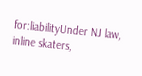for:liabilityUnder NJ law, inline skaters,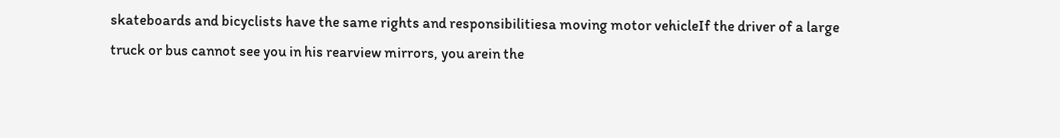skateboards and bicyclists have the same rights and responsibilitiesa moving motor vehicleIf the driver of a large truck or bus cannot see you in his rearview mirrors, you arein the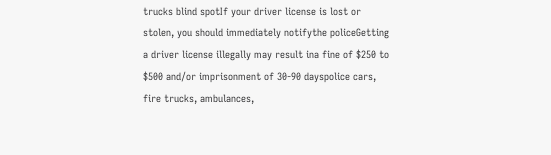trucks blind spotIf your driver license is lost or stolen, you should immediately notifythe policeGetting a driver license illegally may result ina fine of $250 to $500 and/or imprisonment of 30-90 dayspolice cars, fire trucks, ambulances,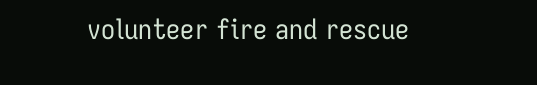volunteer fire and rescue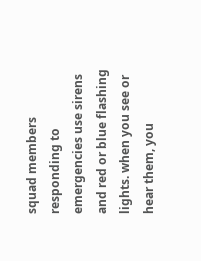squad members responding to emergencies use sirens and red or blue flashing lights. when you see or hear them, you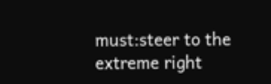must:steer to the extreme right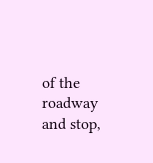of the roadway and stop,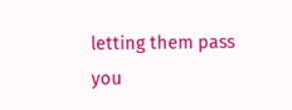letting them pass you